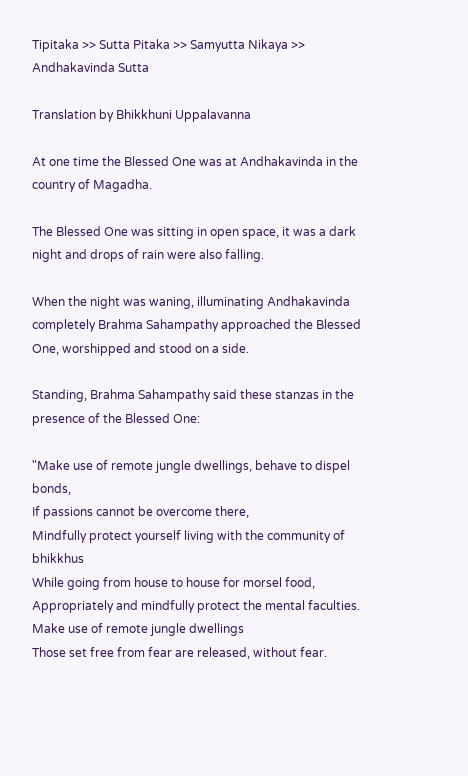Tipitaka >> Sutta Pitaka >> Samyutta Nikaya >> Andhakavinda Sutta

Translation by Bhikkhuni Uppalavanna

At one time the Blessed One was at Andhakavinda in the country of Magadha.

The Blessed One was sitting in open space, it was a dark night and drops of rain were also falling.

When the night was waning, illuminating Andhakavinda completely Brahma Sahampathy approached the Blessed One, worshipped and stood on a side.

Standing, Brahma Sahampathy said these stanzas in the presence of the Blessed One:

"Make use of remote jungle dwellings, behave to dispel bonds,
If passions cannot be overcome there,
Mindfully protect yourself living with the community of bhikkhus
While going from house to house for morsel food,
Appropriately and mindfully protect the mental faculties.
Make use of remote jungle dwellings
Those set free from fear are released, without fear.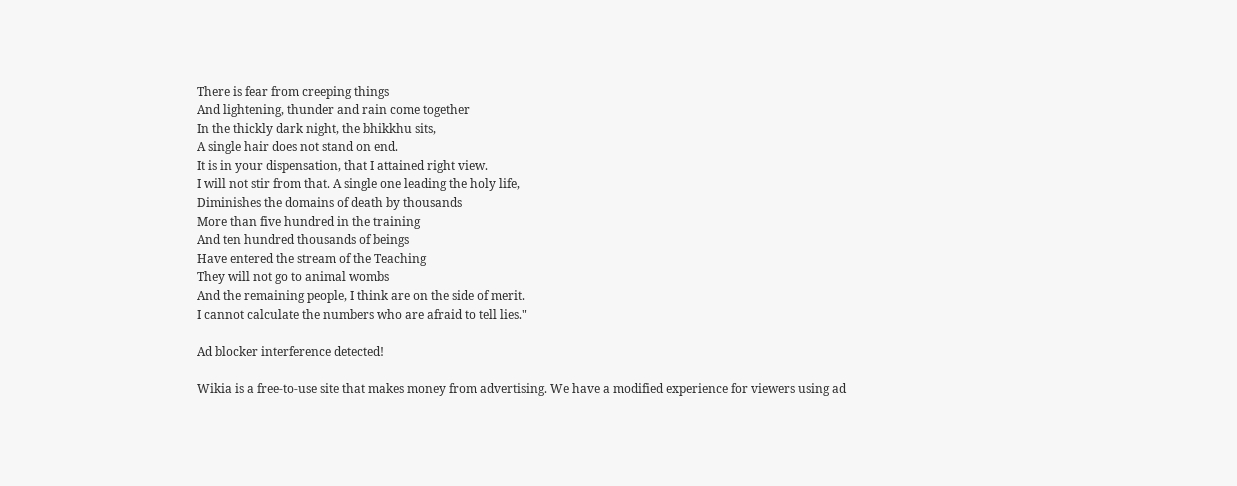There is fear from creeping things
And lightening, thunder and rain come together
In the thickly dark night, the bhikkhu sits,
A single hair does not stand on end.
It is in your dispensation, that I attained right view.
I will not stir from that. A single one leading the holy life,
Diminishes the domains of death by thousands
More than five hundred in the training
And ten hundred thousands of beings
Have entered the stream of the Teaching
They will not go to animal wombs
And the remaining people, I think are on the side of merit.
I cannot calculate the numbers who are afraid to tell lies."

Ad blocker interference detected!

Wikia is a free-to-use site that makes money from advertising. We have a modified experience for viewers using ad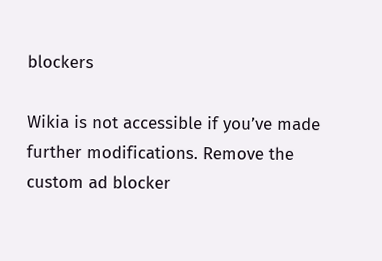blockers

Wikia is not accessible if you’ve made further modifications. Remove the custom ad blocker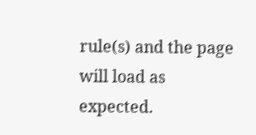rule(s) and the page will load as expected.